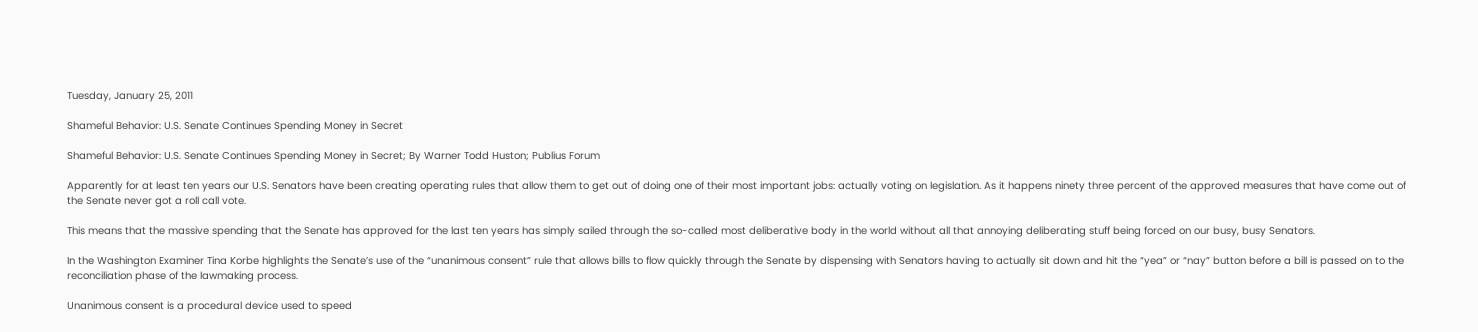Tuesday, January 25, 2011

Shameful Behavior: U.S. Senate Continues Spending Money in Secret

Shameful Behavior: U.S. Senate Continues Spending Money in Secret; By Warner Todd Huston; Publius Forum

Apparently for at least ten years our U.S. Senators have been creating operating rules that allow them to get out of doing one of their most important jobs: actually voting on legislation. As it happens ninety three percent of the approved measures that have come out of the Senate never got a roll call vote.

This means that the massive spending that the Senate has approved for the last ten years has simply sailed through the so-called most deliberative body in the world without all that annoying deliberating stuff being forced on our busy, busy Senators.

In the Washington Examiner Tina Korbe highlights the Senate’s use of the “unanimous consent” rule that allows bills to flow quickly through the Senate by dispensing with Senators having to actually sit down and hit the “yea” or “nay” button before a bill is passed on to the reconciliation phase of the lawmaking process.

Unanimous consent is a procedural device used to speed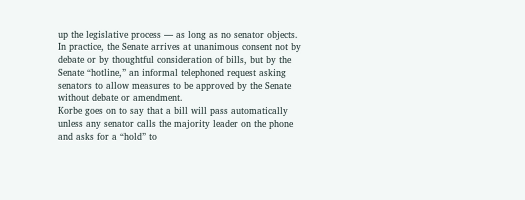up the legislative process — as long as no senator objects. In practice, the Senate arrives at unanimous consent not by debate or by thoughtful consideration of bills, but by the Senate “hotline,” an informal telephoned request asking senators to allow measures to be approved by the Senate without debate or amendment.
Korbe goes on to say that a bill will pass automatically unless any senator calls the majority leader on the phone and asks for a “hold” to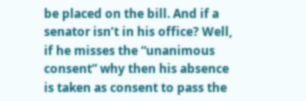be placed on the bill. And if a senator isn’t in his office? Well, if he misses the “unanimous consent” why then his absence is taken as consent to pass the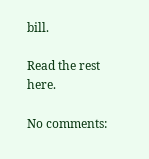bill.

Read the rest here.

No comments: